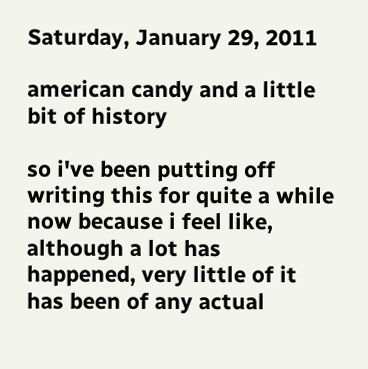Saturday, January 29, 2011

american candy and a little bit of history

so i've been putting off writing this for quite a while now because i feel like, although a lot has happened, very little of it has been of any actual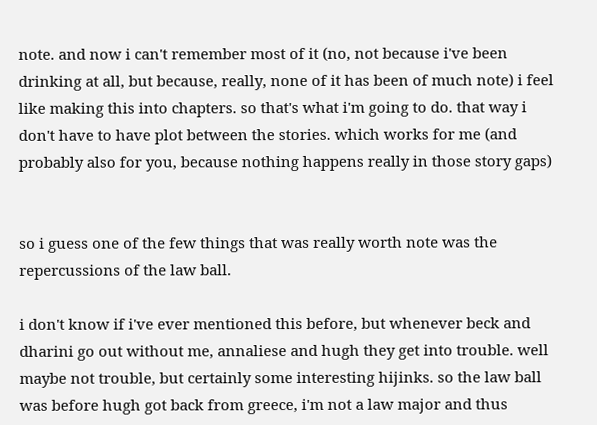note. and now i can't remember most of it (no, not because i've been drinking at all, but because, really, none of it has been of much note) i feel like making this into chapters. so that's what i'm going to do. that way i don't have to have plot between the stories. which works for me (and probably also for you, because nothing happens really in those story gaps)


so i guess one of the few things that was really worth note was the repercussions of the law ball.

i don't know if i've ever mentioned this before, but whenever beck and dharini go out without me, annaliese and hugh they get into trouble. well maybe not trouble, but certainly some interesting hijinks. so the law ball was before hugh got back from greece, i'm not a law major and thus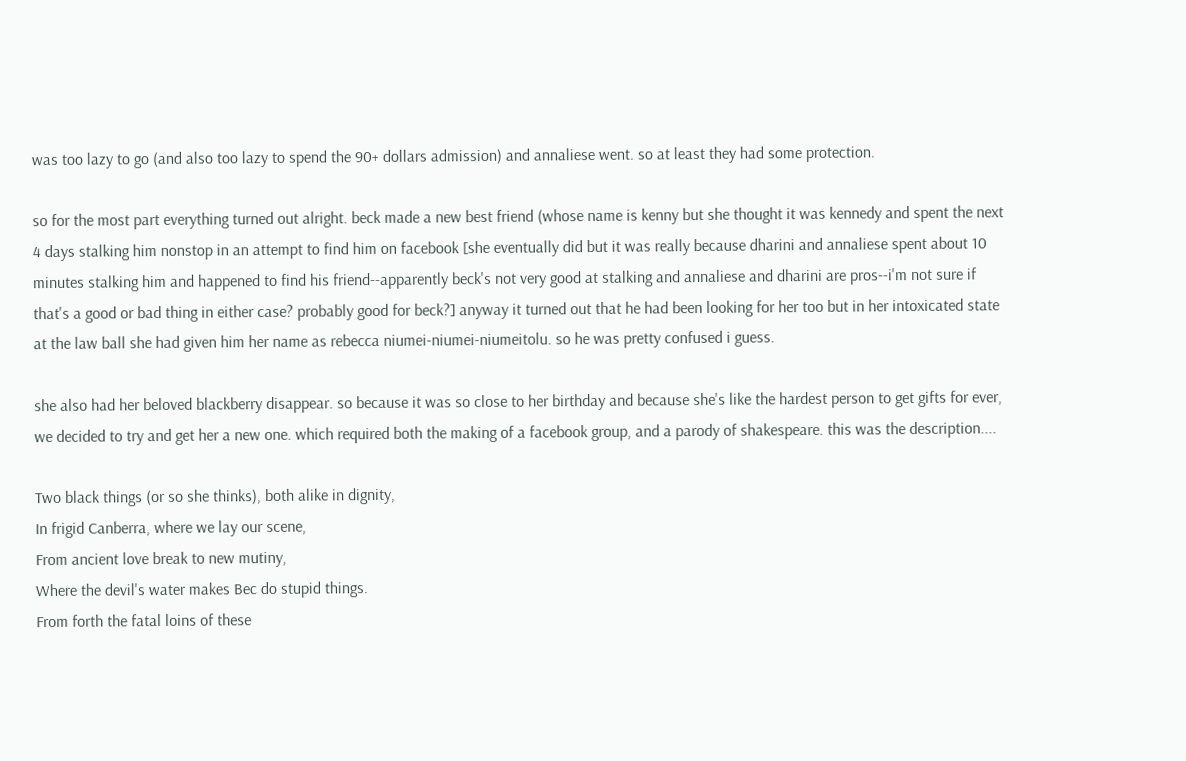was too lazy to go (and also too lazy to spend the 90+ dollars admission) and annaliese went. so at least they had some protection.

so for the most part everything turned out alright. beck made a new best friend (whose name is kenny but she thought it was kennedy and spent the next 4 days stalking him nonstop in an attempt to find him on facebook [she eventually did but it was really because dharini and annaliese spent about 10 minutes stalking him and happened to find his friend--apparently beck's not very good at stalking and annaliese and dharini are pros--i'm not sure if that's a good or bad thing in either case? probably good for beck?] anyway it turned out that he had been looking for her too but in her intoxicated state at the law ball she had given him her name as rebecca niumei-niumei-niumeitolu. so he was pretty confused i guess.

she also had her beloved blackberry disappear. so because it was so close to her birthday and because she's like the hardest person to get gifts for ever, we decided to try and get her a new one. which required both the making of a facebook group, and a parody of shakespeare. this was the description....

Two black things (or so she thinks), both alike in dignity,
In frigid Canberra, where we lay our scene,
From ancient love break to new mutiny,
Where the devil's water makes Bec do stupid things.
From forth the fatal loins of these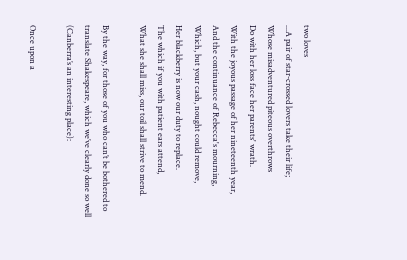two loves
...A pair of star-crossed lovers take their life;
Whose misadventured piteous overthrows
Do with her loss face her parents' wrath.
With the joyous passage of her nineteenth year,
And the continuance of Rebecca's mourning,
Which, but your cash, nought could remove,
Her blackberry is now our duty to replace.
The which if you with patient ears attend,
What she shall miss, our toil shall strive to mend.

By the way, for those of you who can’t be bothered to translate Shakespeare, which we’ve clearly done so well (Canberra’s an interesting place):

Once upon a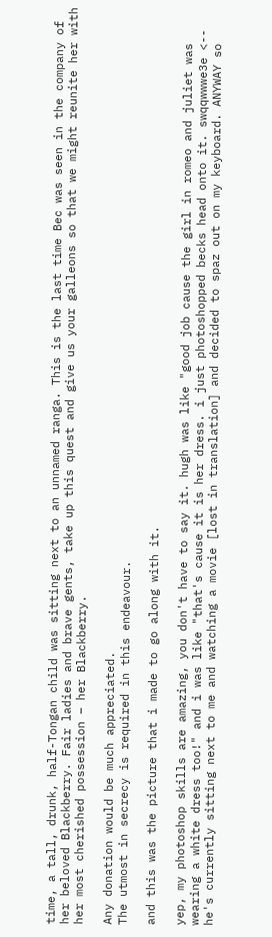time, a tall, drunk, half-Tongan child was sitting next to an unnamed ranga. This is the last time Bec was seen in the company of her beloved Blackberry. Fair ladies and brave gents, take up this quest and give us your galleons so that we might reunite her with her most cherished possession – her Blackberry.

Any donation would be much appreciated.
The utmost in secrecy is required in this endeavour.

and this was the picture that i made to go along with it.

yep, my photoshop skills are amazing, you don't have to say it. hugh was like "good job cause the girl in romeo and juliet was wearing a white dress too!" and i was like "that's cause it is her dress. i just photoshopped becks head onto it. swqqwwwe3e <-- he's currently sitting next to me and watching a movie [lost in translation] and decided to spaz out on my keyboard. ANYWAY so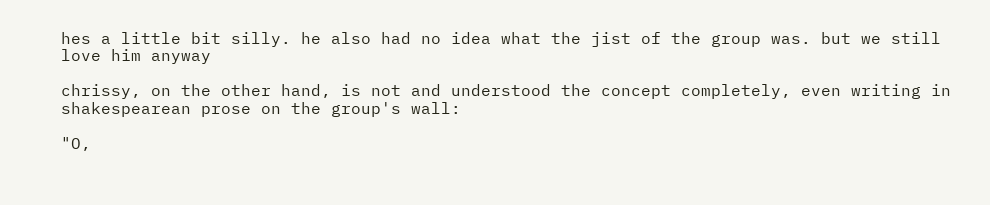hes a little bit silly. he also had no idea what the jist of the group was. but we still love him anyway

chrissy, on the other hand, is not and understood the concept completely, even writing in shakespearean prose on the group's wall:

"O,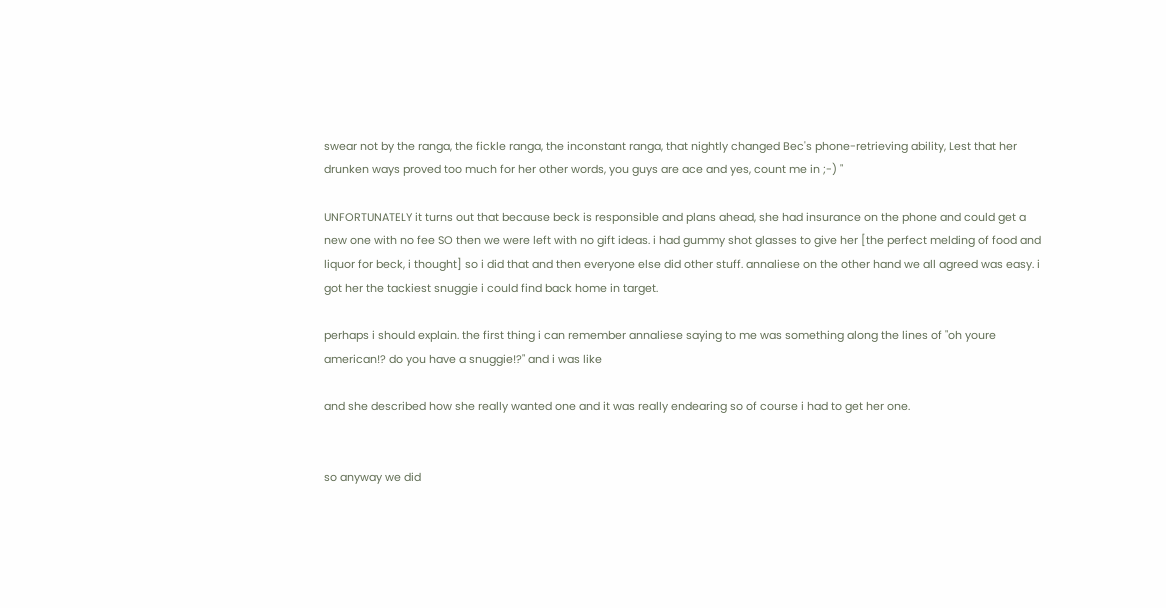swear not by the ranga, the fickle ranga, the inconstant ranga, that nightly changed Bec's phone-retrieving ability, Lest that her drunken ways proved too much for her other words, you guys are ace and yes, count me in ;-) "

UNFORTUNATELY it turns out that because beck is responsible and plans ahead, she had insurance on the phone and could get a new one with no fee SO then we were left with no gift ideas. i had gummy shot glasses to give her [the perfect melding of food and liquor for beck, i thought] so i did that and then everyone else did other stuff. annaliese on the other hand we all agreed was easy. i got her the tackiest snuggie i could find back home in target.

perhaps i should explain. the first thing i can remember annaliese saying to me was something along the lines of "oh youre american!? do you have a snuggie!?" and i was like

and she described how she really wanted one and it was really endearing so of course i had to get her one.


so anyway we did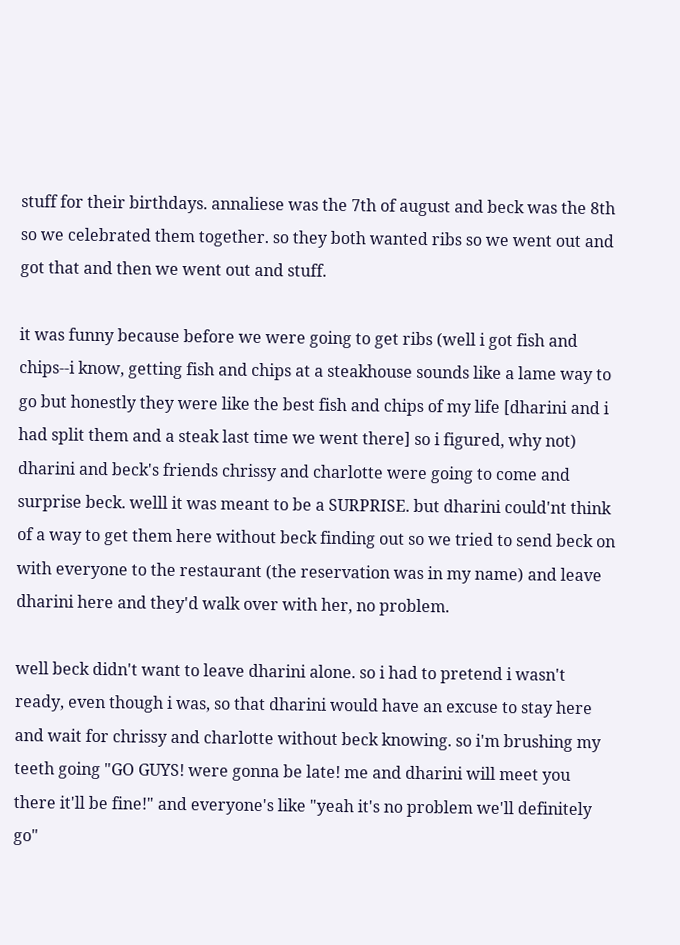stuff for their birthdays. annaliese was the 7th of august and beck was the 8th so we celebrated them together. so they both wanted ribs so we went out and got that and then we went out and stuff.

it was funny because before we were going to get ribs (well i got fish and chips--i know, getting fish and chips at a steakhouse sounds like a lame way to go but honestly they were like the best fish and chips of my life [dharini and i had split them and a steak last time we went there] so i figured, why not) dharini and beck's friends chrissy and charlotte were going to come and surprise beck. welll it was meant to be a SURPRISE. but dharini could'nt think of a way to get them here without beck finding out so we tried to send beck on with everyone to the restaurant (the reservation was in my name) and leave dharini here and they'd walk over with her, no problem.

well beck didn't want to leave dharini alone. so i had to pretend i wasn't ready, even though i was, so that dharini would have an excuse to stay here and wait for chrissy and charlotte without beck knowing. so i'm brushing my teeth going "GO GUYS! were gonna be late! me and dharini will meet you there it'll be fine!" and everyone's like "yeah it's no problem we'll definitely go"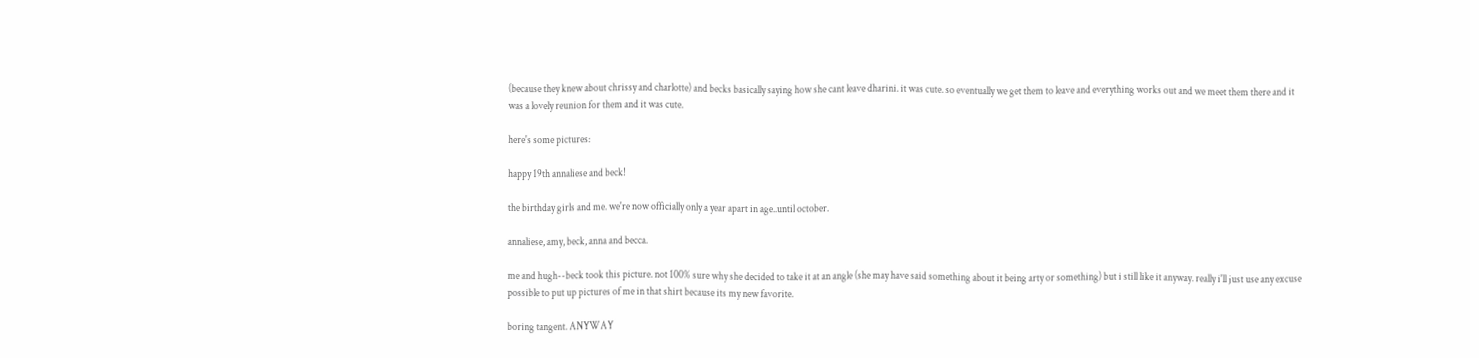(because they knew about chrissy and charlotte) and becks basically saying how she cant leave dharini. it was cute. so eventually we get them to leave and everything works out and we meet them there and it was a lovely reunion for them and it was cute.

here's some pictures:

happy 19th annaliese and beck!

the birthday girls and me. we're now officially only a year apart in age..until october.

annaliese, amy, beck, anna and becca.

me and hugh--beck took this picture. not 100% sure why she decided to take it at an angle (she may have said something about it being arty or something) but i still like it anyway. really i'll just use any excuse possible to put up pictures of me in that shirt because its my new favorite.

boring tangent. ANYWAY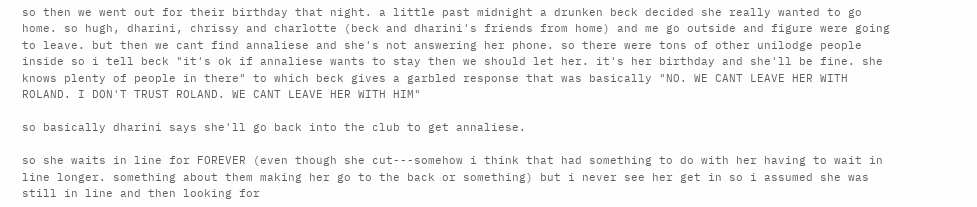so then we went out for their birthday that night. a little past midnight a drunken beck decided she really wanted to go home. so hugh, dharini, chrissy and charlotte (beck and dharini's friends from home) and me go outside and figure were going to leave. but then we cant find annaliese and she's not answering her phone. so there were tons of other unilodge people inside so i tell beck "it's ok if annaliese wants to stay then we should let her. it's her birthday and she'll be fine. she knows plenty of people in there" to which beck gives a garbled response that was basically "NO. WE CANT LEAVE HER WITH ROLAND. I DON'T TRUST ROLAND. WE CANT LEAVE HER WITH HIM"

so basically dharini says she'll go back into the club to get annaliese.

so she waits in line for FOREVER (even though she cut---somehow i think that had something to do with her having to wait in line longer. something about them making her go to the back or something) but i never see her get in so i assumed she was still in line and then looking for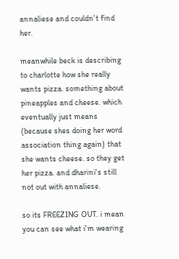annaliese and couldn't find her.

meanwhile beck is describing to charlotte how she really wants pizza. something about pineapples and cheese. which eventually just means (because shes doing her word association thing again) that she wants cheese. so they get her pizza. and dharini's still not out with annaliese.

so its FREEZING OUT. i mean you can see what i'm wearing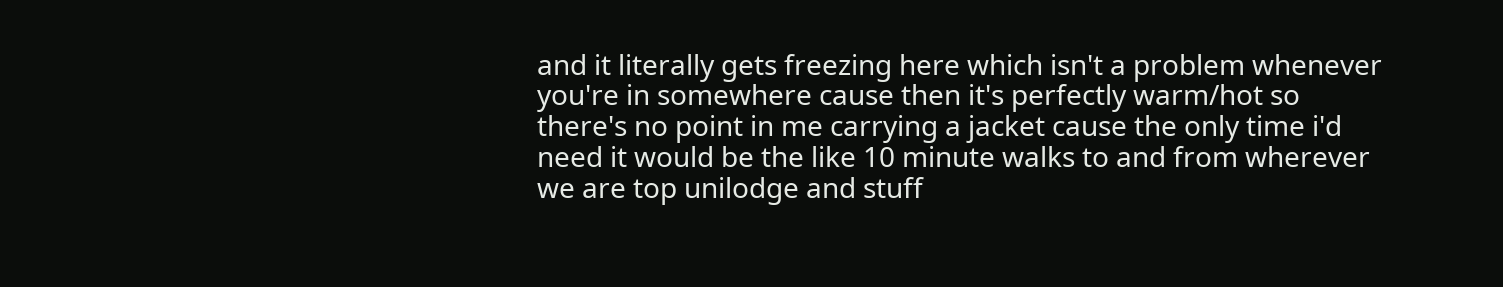and it literally gets freezing here which isn't a problem whenever you're in somewhere cause then it's perfectly warm/hot so there's no point in me carrying a jacket cause the only time i'd need it would be the like 10 minute walks to and from wherever we are top unilodge and stuff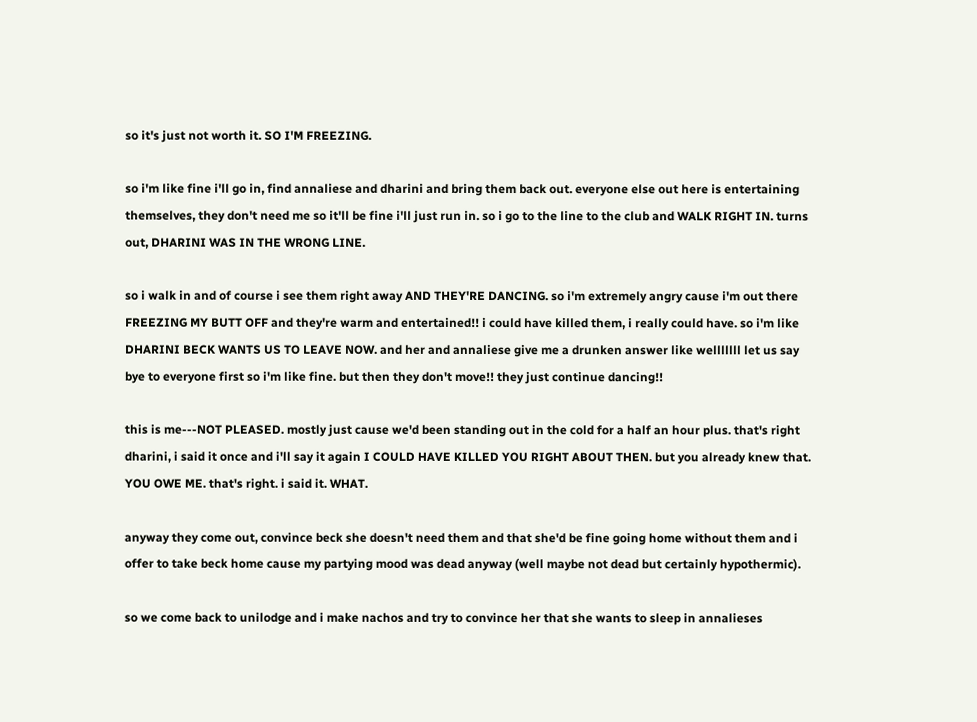so it's just not worth it. SO I'M FREEZING.

so i'm like fine i'll go in, find annaliese and dharini and bring them back out. everyone else out here is entertaining themselves, they don't need me so it'll be fine i'll just run in. so i go to the line to the club and WALK RIGHT IN. turns out, DHARINI WAS IN THE WRONG LINE.

so i walk in and of course i see them right away AND THEY'RE DANCING. so i'm extremely angry cause i'm out there FREEZING MY BUTT OFF and they're warm and entertained!! i could have killed them, i really could have. so i'm like DHARINI BECK WANTS US TO LEAVE NOW. and her and annaliese give me a drunken answer like welllllll let us say bye to everyone first so i'm like fine. but then they don't move!! they just continue dancing!!

this is me---NOT PLEASED. mostly just cause we'd been standing out in the cold for a half an hour plus. that's right dharini, i said it once and i'll say it again I COULD HAVE KILLED YOU RIGHT ABOUT THEN. but you already knew that. YOU OWE ME. that's right. i said it. WHAT.

anyway they come out, convince beck she doesn't need them and that she'd be fine going home without them and i offer to take beck home cause my partying mood was dead anyway (well maybe not dead but certainly hypothermic).

so we come back to unilodge and i make nachos and try to convince her that she wants to sleep in annalieses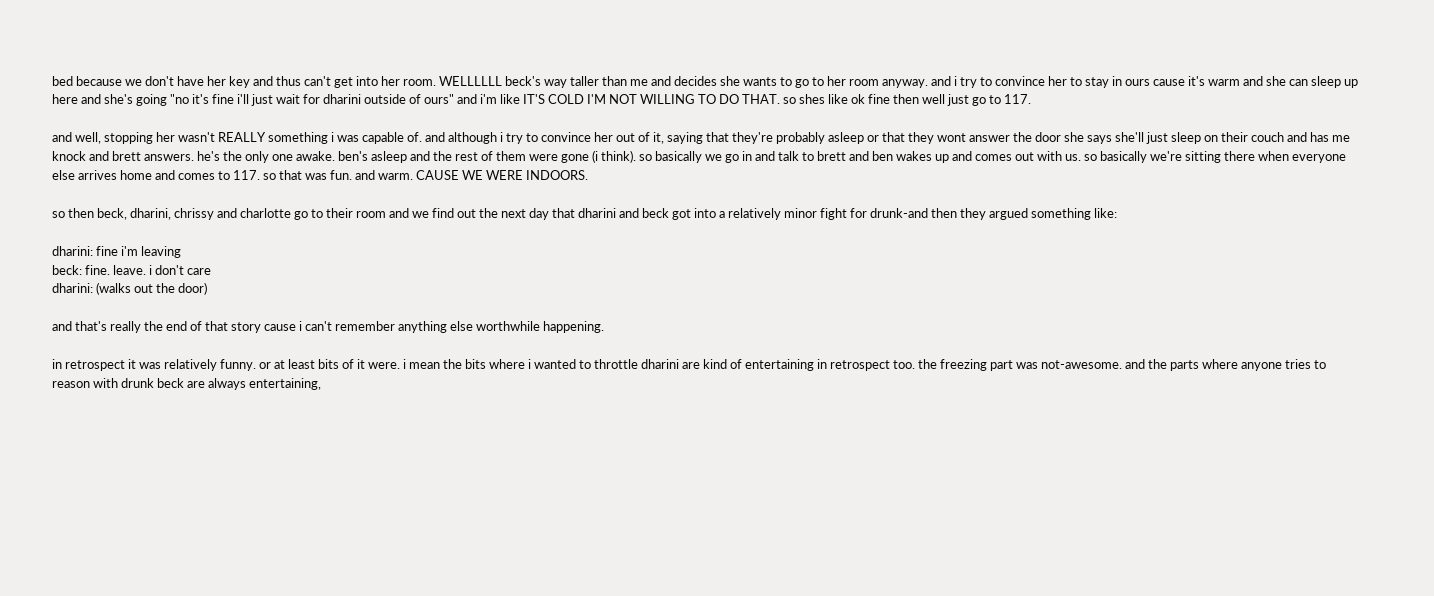bed because we don't have her key and thus can't get into her room. WELLLLLL beck's way taller than me and decides she wants to go to her room anyway. and i try to convince her to stay in ours cause it's warm and she can sleep up here and she's going "no it's fine i'll just wait for dharini outside of ours" and i'm like IT'S COLD I'M NOT WILLING TO DO THAT. so shes like ok fine then well just go to 117.

and well, stopping her wasn't REALLY something i was capable of. and although i try to convince her out of it, saying that they're probably asleep or that they wont answer the door she says she'll just sleep on their couch and has me knock and brett answers. he's the only one awake. ben's asleep and the rest of them were gone (i think). so basically we go in and talk to brett and ben wakes up and comes out with us. so basically we're sitting there when everyone else arrives home and comes to 117. so that was fun. and warm. CAUSE WE WERE INDOORS.

so then beck, dharini, chrissy and charlotte go to their room and we find out the next day that dharini and beck got into a relatively minor fight for drunk-and then they argued something like:

dharini: fine i'm leaving
beck: fine. leave. i don't care
dharini: (walks out the door)

and that's really the end of that story cause i can't remember anything else worthwhile happening.

in retrospect it was relatively funny. or at least bits of it were. i mean the bits where i wanted to throttle dharini are kind of entertaining in retrospect too. the freezing part was not-awesome. and the parts where anyone tries to reason with drunk beck are always entertaining,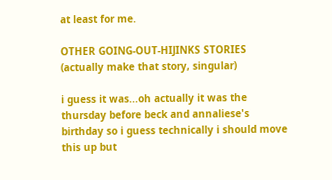at least for me.

OTHER GOING-OUT-HIJINKS STORIES (actually make that story, singular)

i guess it was...oh actually it was the thursday before beck and annaliese's birthday so i guess technically i should move this up but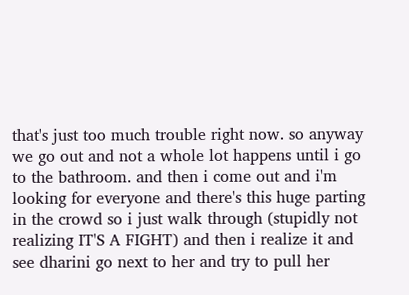that's just too much trouble right now. so anyway we go out and not a whole lot happens until i go to the bathroom. and then i come out and i'm looking for everyone and there's this huge parting in the crowd so i just walk through (stupidly not realizing IT'S A FIGHT) and then i realize it and see dharini go next to her and try to pull her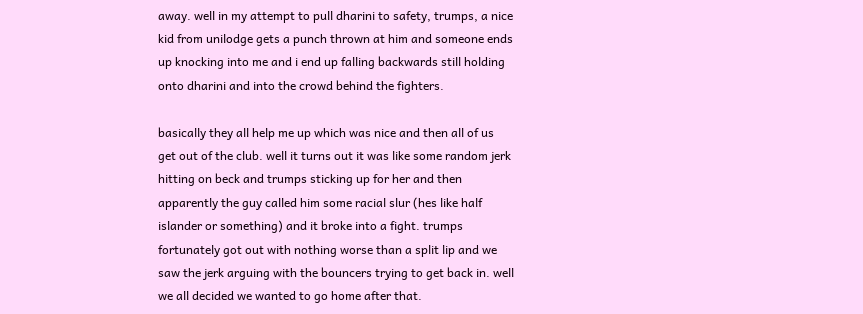away. well in my attempt to pull dharini to safety, trumps, a nice kid from unilodge gets a punch thrown at him and someone ends up knocking into me and i end up falling backwards still holding onto dharini and into the crowd behind the fighters.

basically they all help me up which was nice and then all of us get out of the club. well it turns out it was like some random jerk hitting on beck and trumps sticking up for her and then apparently the guy called him some racial slur (hes like half islander or something) and it broke into a fight. trumps fortunately got out with nothing worse than a split lip and we saw the jerk arguing with the bouncers trying to get back in. well we all decided we wanted to go home after that.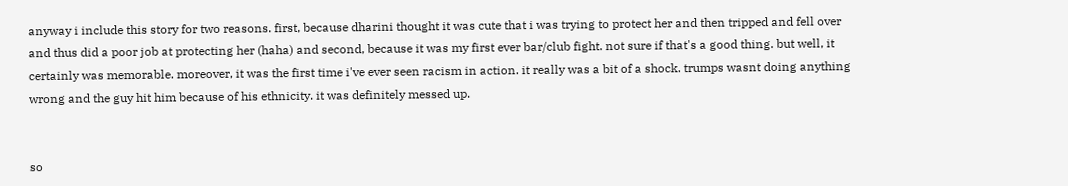anyway i include this story for two reasons. first, because dharini thought it was cute that i was trying to protect her and then tripped and fell over and thus did a poor job at protecting her (haha) and second, because it was my first ever bar/club fight. not sure if that's a good thing. but well, it certainly was memorable. moreover, it was the first time i've ever seen racism in action. it really was a bit of a shock. trumps wasnt doing anything wrong and the guy hit him because of his ethnicity. it was definitely messed up.


so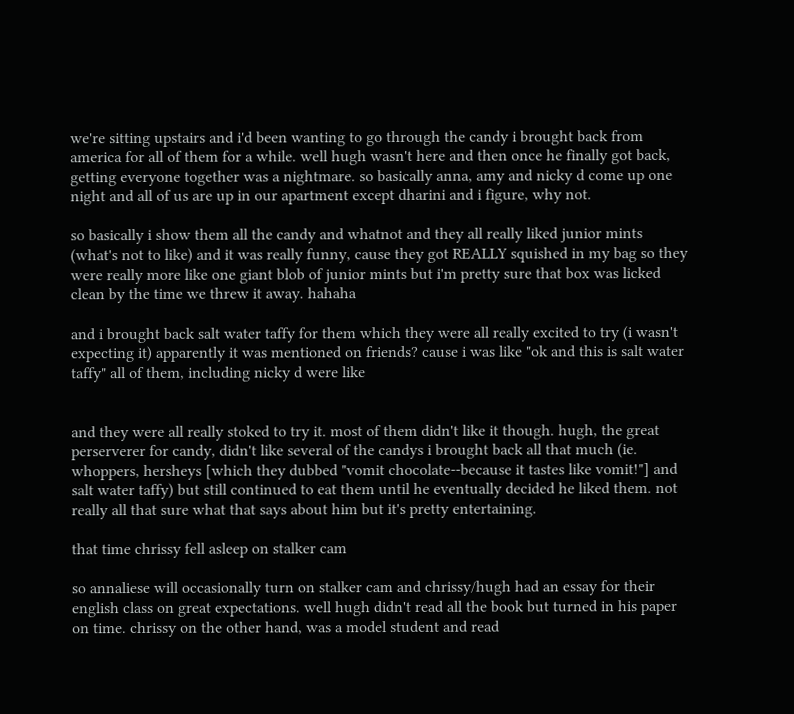we're sitting upstairs and i'd been wanting to go through the candy i brought back from america for all of them for a while. well hugh wasn't here and then once he finally got back, getting everyone together was a nightmare. so basically anna, amy and nicky d come up one night and all of us are up in our apartment except dharini and i figure, why not.

so basically i show them all the candy and whatnot and they all really liked junior mints (what's not to like) and it was really funny, cause they got REALLY squished in my bag so they were really more like one giant blob of junior mints but i'm pretty sure that box was licked clean by the time we threw it away. hahaha

and i brought back salt water taffy for them which they were all really excited to try (i wasn't expecting it) apparently it was mentioned on friends? cause i was like "ok and this is salt water taffy" all of them, including nicky d were like


and they were all really stoked to try it. most of them didn't like it though. hugh, the great perserverer for candy, didn't like several of the candys i brought back all that much (ie. whoppers, hersheys [which they dubbed "vomit chocolate--because it tastes like vomit!"] and salt water taffy) but still continued to eat them until he eventually decided he liked them. not really all that sure what that says about him but it's pretty entertaining.

that time chrissy fell asleep on stalker cam

so annaliese will occasionally turn on stalker cam and chrissy/hugh had an essay for their english class on great expectations. well hugh didn't read all the book but turned in his paper on time. chrissy on the other hand, was a model student and read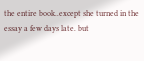the entire book..except she turned in the essay a few days late. but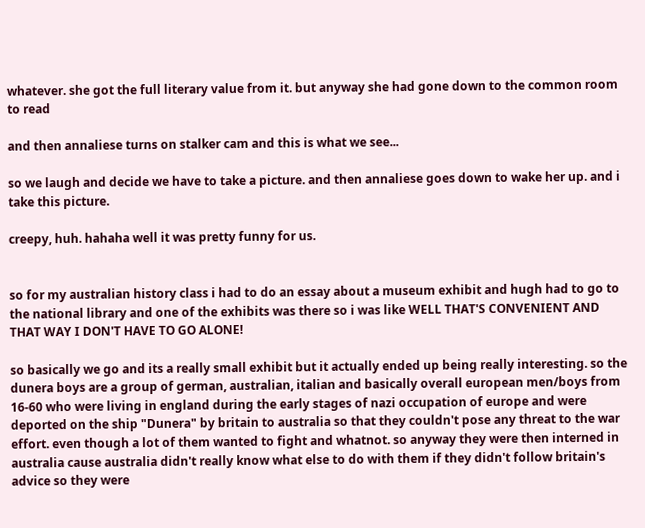whatever. she got the full literary value from it. but anyway she had gone down to the common room to read

and then annaliese turns on stalker cam and this is what we see...

so we laugh and decide we have to take a picture. and then annaliese goes down to wake her up. and i take this picture.

creepy, huh. hahaha well it was pretty funny for us.


so for my australian history class i had to do an essay about a museum exhibit and hugh had to go to the national library and one of the exhibits was there so i was like WELL THAT'S CONVENIENT AND THAT WAY I DON'T HAVE TO GO ALONE!

so basically we go and its a really small exhibit but it actually ended up being really interesting. so the dunera boys are a group of german, australian, italian and basically overall european men/boys from 16-60 who were living in england during the early stages of nazi occupation of europe and were deported on the ship "Dunera" by britain to australia so that they couldn't pose any threat to the war effort. even though a lot of them wanted to fight and whatnot. so anyway they were then interned in australia cause australia didn't really know what else to do with them if they didn't follow britain's advice so they were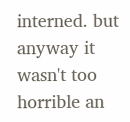interned. but anyway it wasn't too horrible an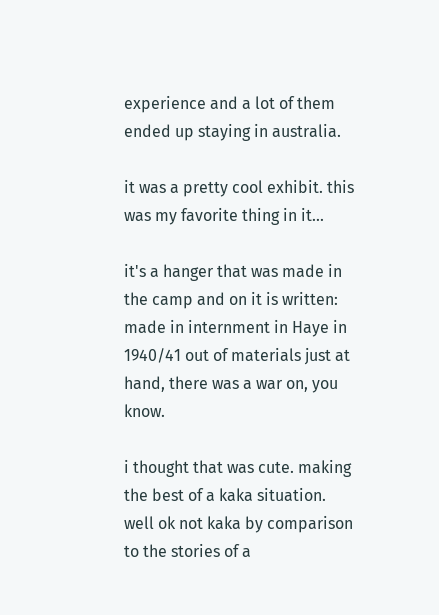experience and a lot of them ended up staying in australia.

it was a pretty cool exhibit. this was my favorite thing in it...

it's a hanger that was made in the camp and on it is written:
made in internment in Haye in 1940/41 out of materials just at hand, there was a war on, you know.

i thought that was cute. making the best of a kaka situation. well ok not kaka by comparison to the stories of a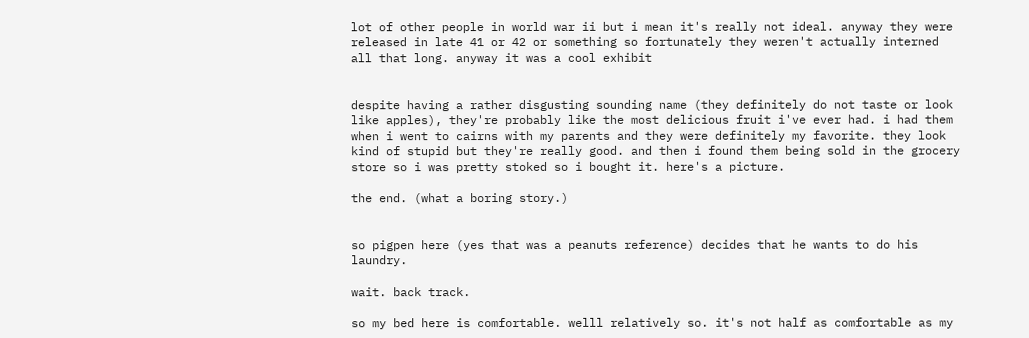lot of other people in world war ii but i mean it's really not ideal. anyway they were released in late 41 or 42 or something so fortunately they weren't actually interned all that long. anyway it was a cool exhibit


despite having a rather disgusting sounding name (they definitely do not taste or look like apples), they're probably like the most delicious fruit i've ever had. i had them when i went to cairns with my parents and they were definitely my favorite. they look kind of stupid but they're really good. and then i found them being sold in the grocery store so i was pretty stoked so i bought it. here's a picture.

the end. (what a boring story.)


so pigpen here (yes that was a peanuts reference) decides that he wants to do his laundry.

wait. back track.

so my bed here is comfortable. welll relatively so. it's not half as comfortable as my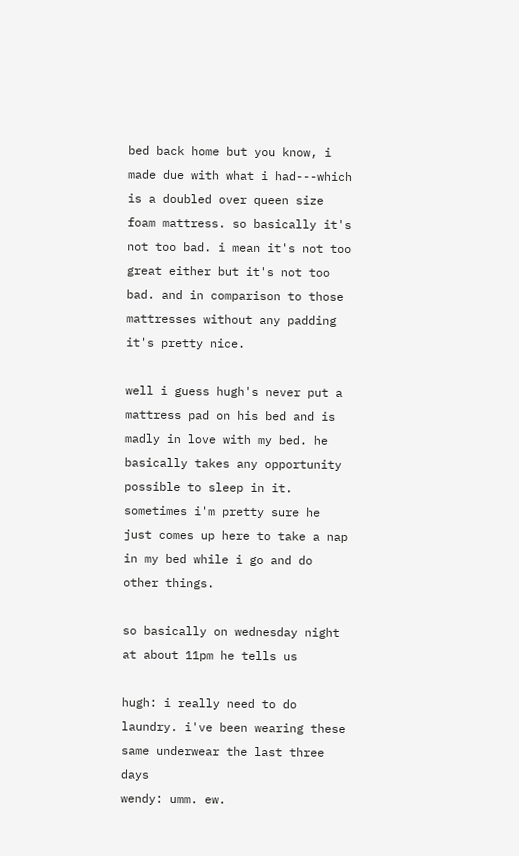bed back home but you know, i made due with what i had---which is a doubled over queen size foam mattress. so basically it's not too bad. i mean it's not too great either but it's not too bad. and in comparison to those mattresses without any padding it's pretty nice.

well i guess hugh's never put a mattress pad on his bed and is madly in love with my bed. he basically takes any opportunity possible to sleep in it. sometimes i'm pretty sure he just comes up here to take a nap in my bed while i go and do other things.

so basically on wednesday night at about 11pm he tells us

hugh: i really need to do laundry. i've been wearing these same underwear the last three days
wendy: umm. ew.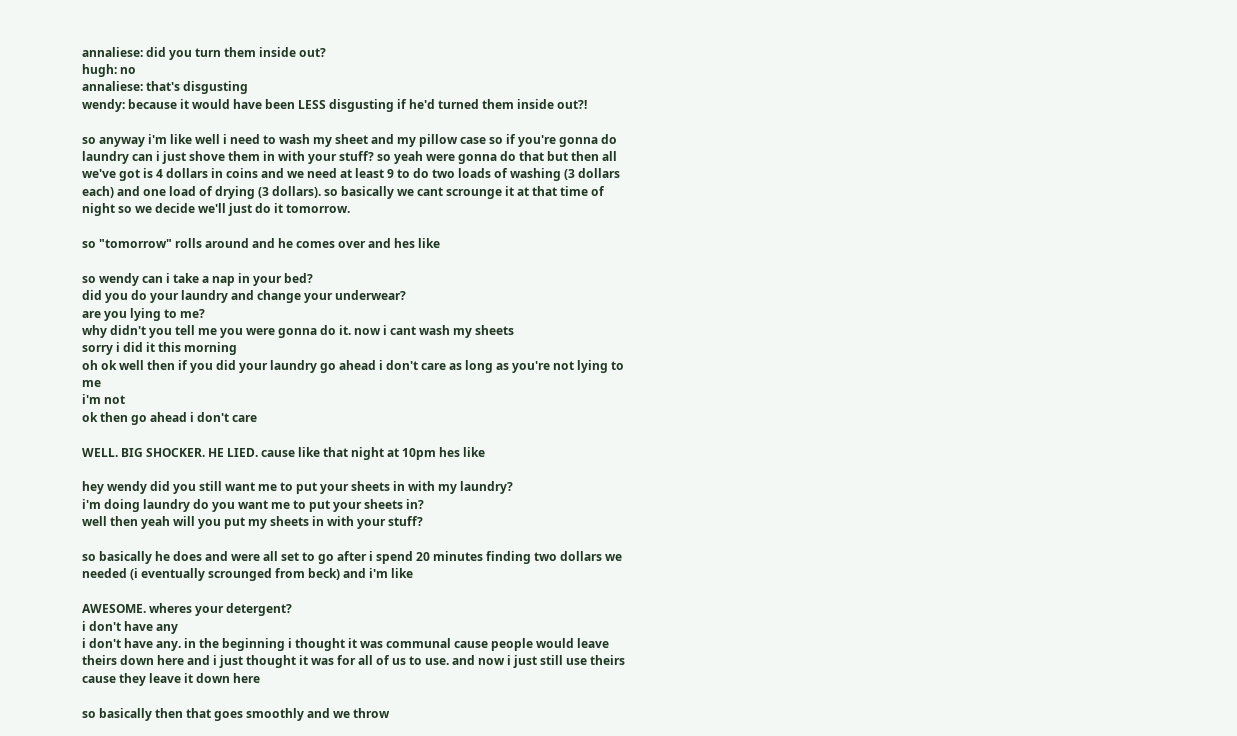annaliese: did you turn them inside out?
hugh: no
annaliese: that's disgusting
wendy: because it would have been LESS disgusting if he'd turned them inside out?!

so anyway i'm like well i need to wash my sheet and my pillow case so if you're gonna do laundry can i just shove them in with your stuff? so yeah were gonna do that but then all we've got is 4 dollars in coins and we need at least 9 to do two loads of washing (3 dollars each) and one load of drying (3 dollars). so basically we cant scrounge it at that time of night so we decide we'll just do it tomorrow.

so "tomorrow" rolls around and he comes over and hes like

so wendy can i take a nap in your bed?
did you do your laundry and change your underwear?
are you lying to me?
why didn't you tell me you were gonna do it. now i cant wash my sheets
sorry i did it this morning
oh ok well then if you did your laundry go ahead i don't care as long as you're not lying to me
i'm not
ok then go ahead i don't care

WELL. BIG SHOCKER. HE LIED. cause like that night at 10pm hes like

hey wendy did you still want me to put your sheets in with my laundry?
i'm doing laundry do you want me to put your sheets in?
well then yeah will you put my sheets in with your stuff?

so basically he does and were all set to go after i spend 20 minutes finding two dollars we needed (i eventually scrounged from beck) and i'm like

AWESOME. wheres your detergent?
i don't have any
i don't have any. in the beginning i thought it was communal cause people would leave theirs down here and i just thought it was for all of us to use. and now i just still use theirs cause they leave it down here

so basically then that goes smoothly and we throw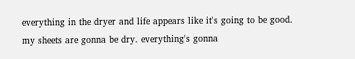everything in the dryer and life appears like it's going to be good. my sheets are gonna be dry. everything's gonna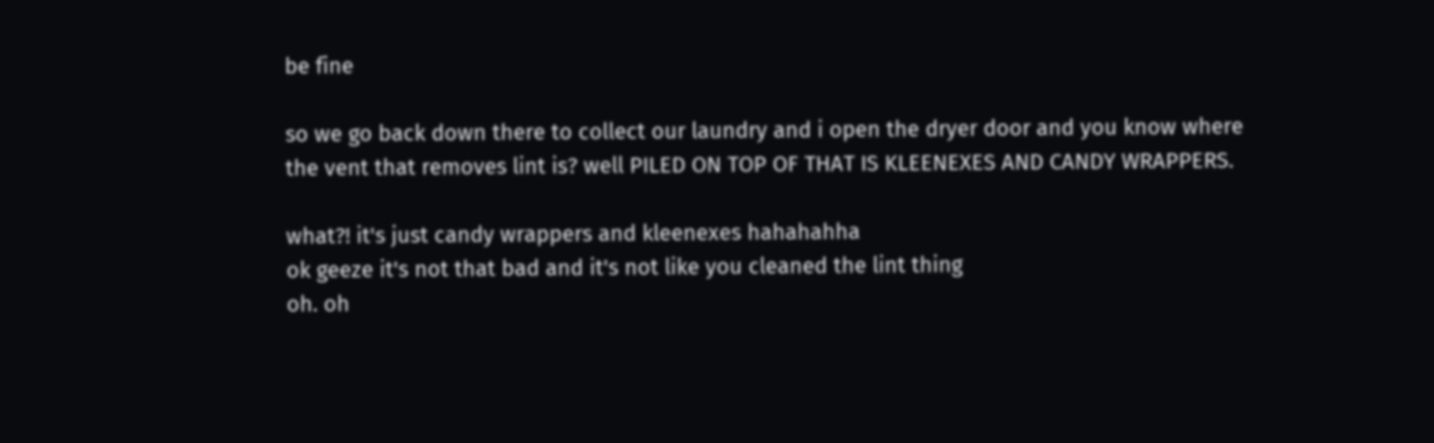be fine

so we go back down there to collect our laundry and i open the dryer door and you know where the vent that removes lint is? well PILED ON TOP OF THAT IS KLEENEXES AND CANDY WRAPPERS.

what?! it's just candy wrappers and kleenexes hahahahha
ok geeze it's not that bad and it's not like you cleaned the lint thing
oh. oh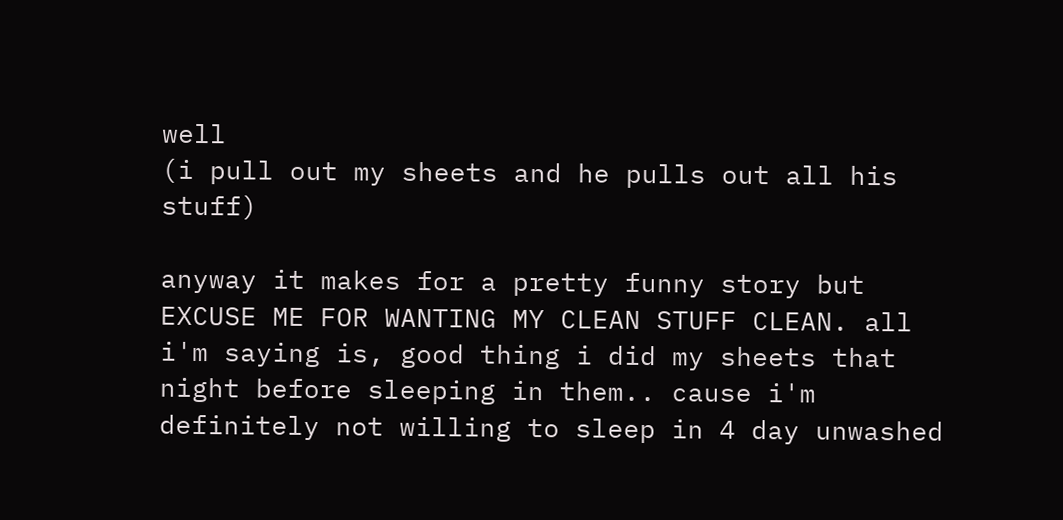well
(i pull out my sheets and he pulls out all his stuff)

anyway it makes for a pretty funny story but EXCUSE ME FOR WANTING MY CLEAN STUFF CLEAN. all i'm saying is, good thing i did my sheets that night before sleeping in them.. cause i'm definitely not willing to sleep in 4 day unwashed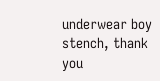underwear boy stench, thank you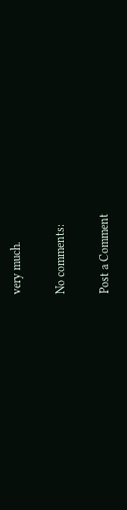very much.

No comments:

Post a Comment